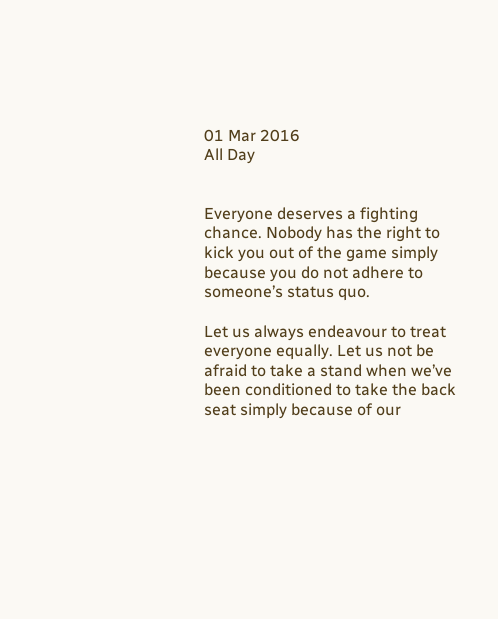01 Mar 2016
All Day


Everyone deserves a fighting chance. Nobody has the right to kick you out of the game simply because you do not adhere to someone’s status quo.

Let us always endeavour to treat everyone equally. Let us not be afraid to take a stand when we’ve been conditioned to take the back seat simply because of our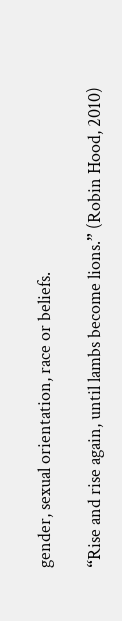gender, sexual orientation, race or beliefs.

“Rise and rise again, until lambs become lions.” (Robin Hood, 2010)